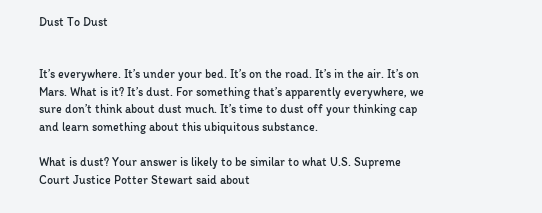Dust To Dust


It’s everywhere. It’s under your bed. It’s on the road. It’s in the air. It’s on Mars. What is it? It’s dust. For something that’s apparently everywhere, we sure don’t think about dust much. It’s time to dust off your thinking cap and learn something about this ubiquitous substance.

What is dust? Your answer is likely to be similar to what U.S. Supreme Court Justice Potter Stewart said about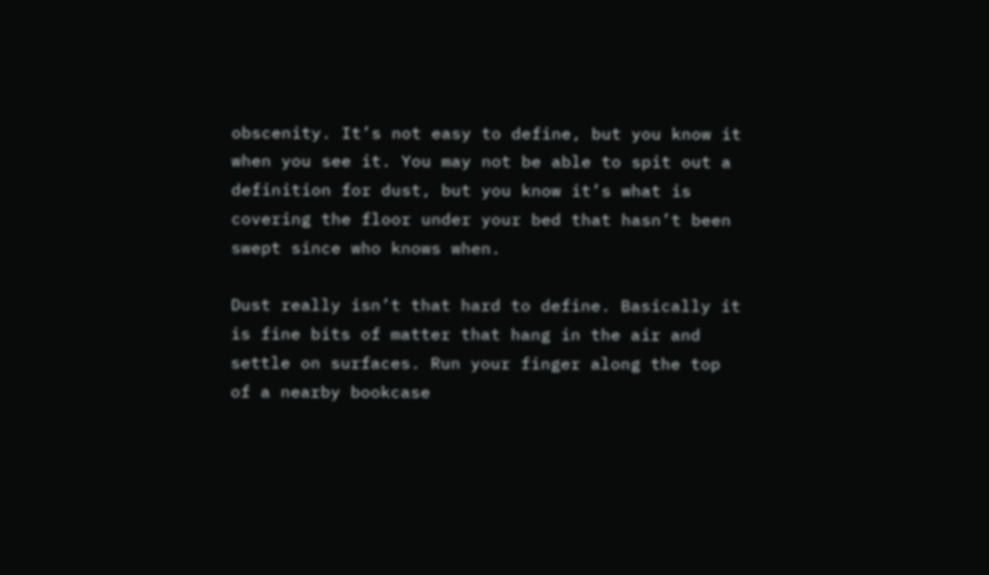obscenity. It’s not easy to define, but you know it when you see it. You may not be able to spit out a definition for dust, but you know it’s what is covering the floor under your bed that hasn’t been swept since who knows when.

Dust really isn’t that hard to define. Basically it is fine bits of matter that hang in the air and settle on surfaces. Run your finger along the top of a nearby bookcase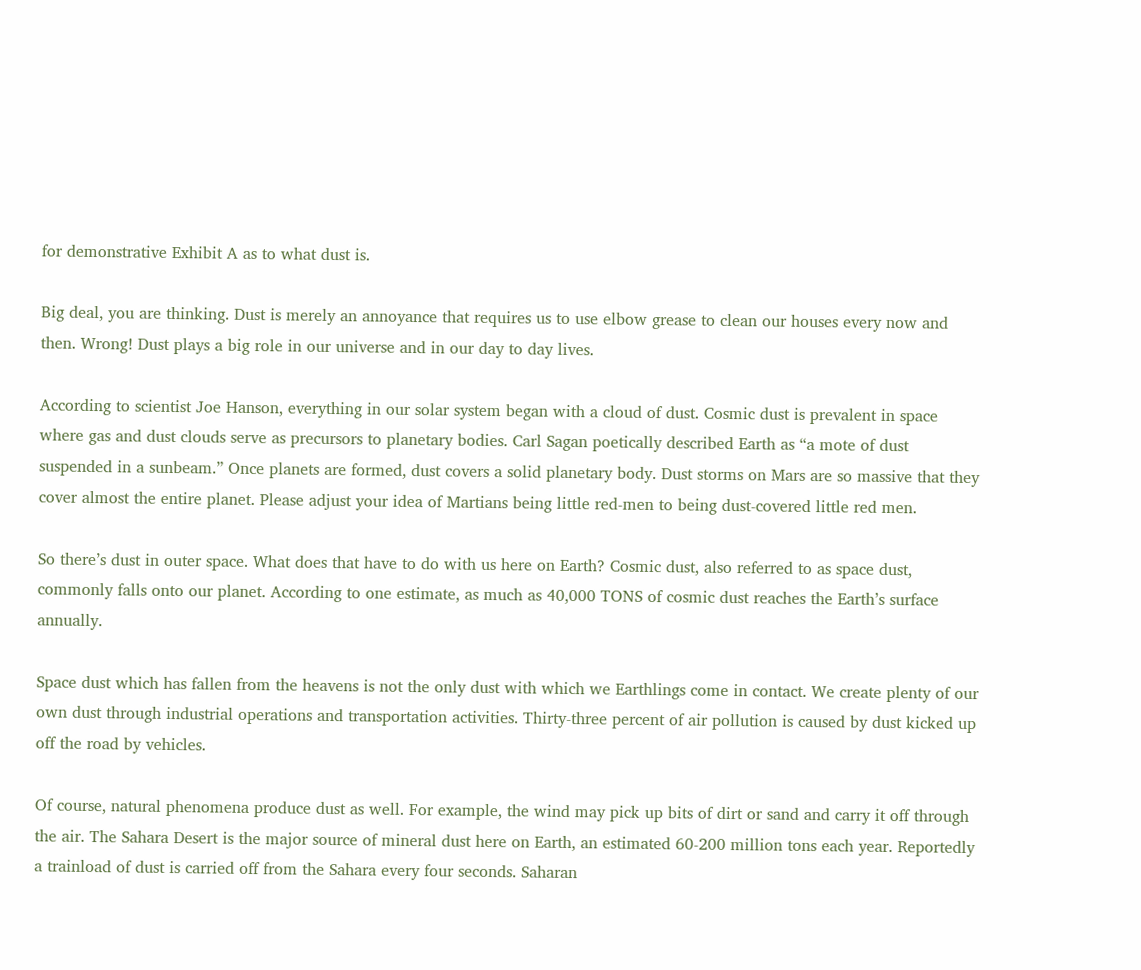for demonstrative Exhibit A as to what dust is.

Big deal, you are thinking. Dust is merely an annoyance that requires us to use elbow grease to clean our houses every now and then. Wrong! Dust plays a big role in our universe and in our day to day lives.

According to scientist Joe Hanson, everything in our solar system began with a cloud of dust. Cosmic dust is prevalent in space where gas and dust clouds serve as precursors to planetary bodies. Carl Sagan poetically described Earth as “a mote of dust suspended in a sunbeam.” Once planets are formed, dust covers a solid planetary body. Dust storms on Mars are so massive that they cover almost the entire planet. Please adjust your idea of Martians being little red-men to being dust-covered little red men.

So there’s dust in outer space. What does that have to do with us here on Earth? Cosmic dust, also referred to as space dust, commonly falls onto our planet. According to one estimate, as much as 40,000 TONS of cosmic dust reaches the Earth’s surface annually.

Space dust which has fallen from the heavens is not the only dust with which we Earthlings come in contact. We create plenty of our own dust through industrial operations and transportation activities. Thirty-three percent of air pollution is caused by dust kicked up off the road by vehicles.

Of course, natural phenomena produce dust as well. For example, the wind may pick up bits of dirt or sand and carry it off through the air. The Sahara Desert is the major source of mineral dust here on Earth, an estimated 60-200 million tons each year. Reportedly a trainload of dust is carried off from the Sahara every four seconds. Saharan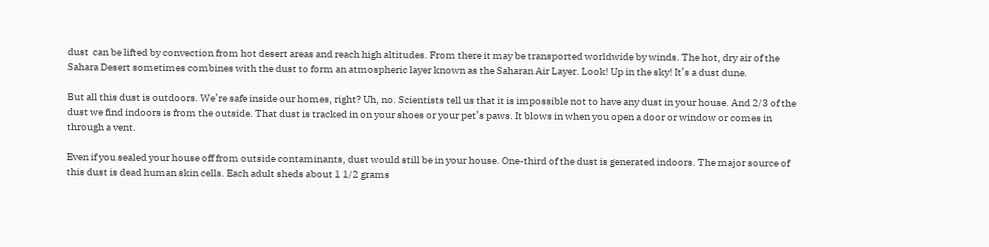dust  can be lifted by convection from hot desert areas and reach high altitudes. From there it may be transported worldwide by winds. The hot, dry air of the Sahara Desert sometimes combines with the dust to form an atmospheric layer known as the Saharan Air Layer. Look! Up in the sky! It’s a dust dune.

But all this dust is outdoors. We’re safe inside our homes, right? Uh, no. Scientists tell us that it is impossible not to have any dust in your house. And 2/3 of the dust we find indoors is from the outside. That dust is tracked in on your shoes or your pet’s paws. It blows in when you open a door or window or comes in through a vent.

Even if you sealed your house off from outside contaminants, dust would still be in your house. One-third of the dust is generated indoors. The major source of this dust is dead human skin cells. Each adult sheds about 1 1/2 grams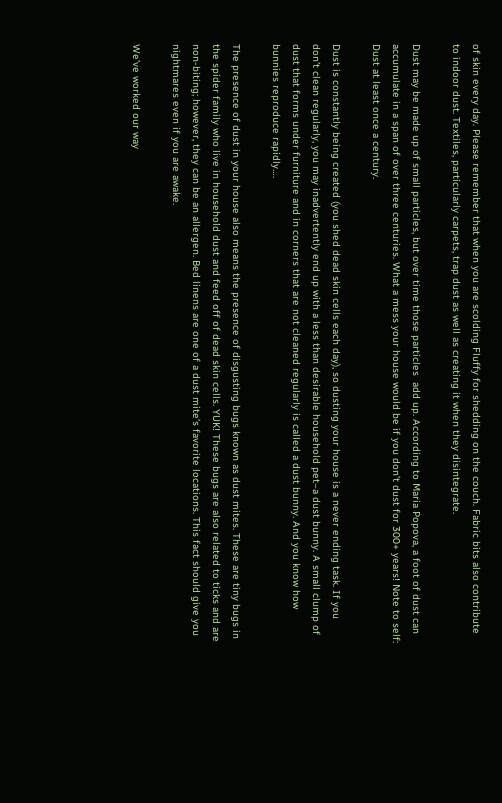of skin every day. Please remember that when you are scolding Fluffy for shedding on the couch. Fabric bits also contribute to indoor dust. Textiles, particularly carpets, trap dust as well as creating it when they disintegrate.

Dust may be made up of small particles, but over time those particles  add up. According to Maria Popova, a foot of dust can accumulate in a span of over three centuries. What a mess your house would be if you don’t dust for 300+ years! Note to self: Dust at least once a century.

Dust is constantly being created (you shed dead skin cells each day), so dusting your house is a never ending task. If you don’t clean regularly, you may inadvertently end up with a less than desirable household pet–a dust bunny. A small clump of dust that forms under furniture and in corners that are not cleaned regularly is called a dust bunny. And you know how bunnies reproduce rapidly….

The presence of dust in your house also means the presence of disgusting bugs known as dust mites. These are tiny bugs in the spider family who live in household dust and feed off of dead skin cells. YUK! These bugs are also related to ticks and are non-biting; however, they can be an allergen. Bed linens are one of a dust mite’s favorite locations. This fact should give you nightmares even if you are awake.

We’ve worked our way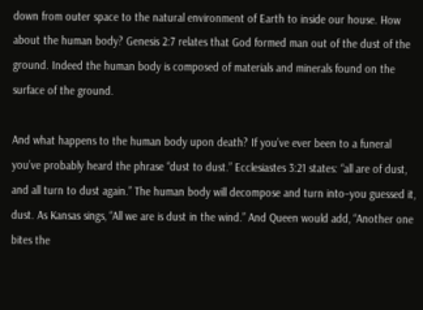down from outer space to the natural environment of Earth to inside our house. How about the human body? Genesis 2:7 relates that God formed man out of the dust of the ground. Indeed the human body is composed of materials and minerals found on the surface of the ground.

And what happens to the human body upon death? If you’ve ever been to a funeral you’ve probably heard the phrase “dust to dust.” Ecclesiastes 3:21 states: “all are of dust, and all turn to dust again.” The human body will decompose and turn into–you guessed it, dust. As Kansas sings, “All we are is dust in the wind.” And Queen would add, “Another one bites the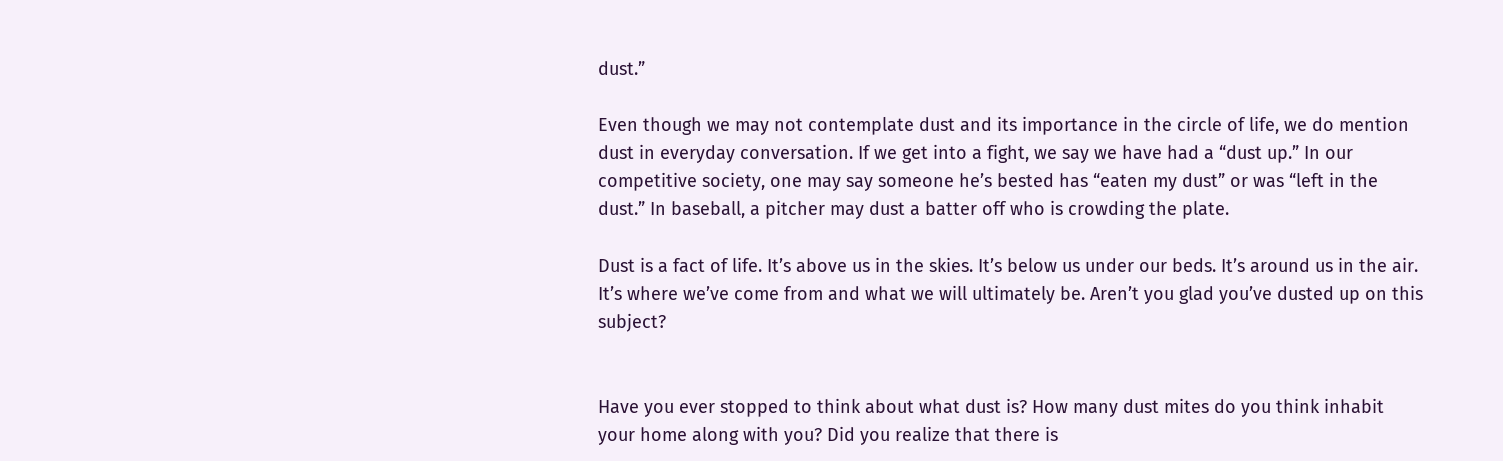dust.”

Even though we may not contemplate dust and its importance in the circle of life, we do mention dust in everyday conversation. If we get into a fight, we say we have had a “dust up.” In our competitive society, one may say someone he’s bested has “eaten my dust” or was “left in the dust.” In baseball, a pitcher may dust a batter off who is crowding the plate.

Dust is a fact of life. It’s above us in the skies. It’s below us under our beds. It’s around us in the air. It’s where we’ve come from and what we will ultimately be. Aren’t you glad you’ve dusted up on this subject?


Have you ever stopped to think about what dust is? How many dust mites do you think inhabit your home along with you? Did you realize that there is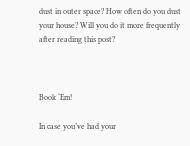dust in outer space? How often do you dust your house? Will you do it more frequently after reading this post?



Book ‘Em!

In case you’ve had your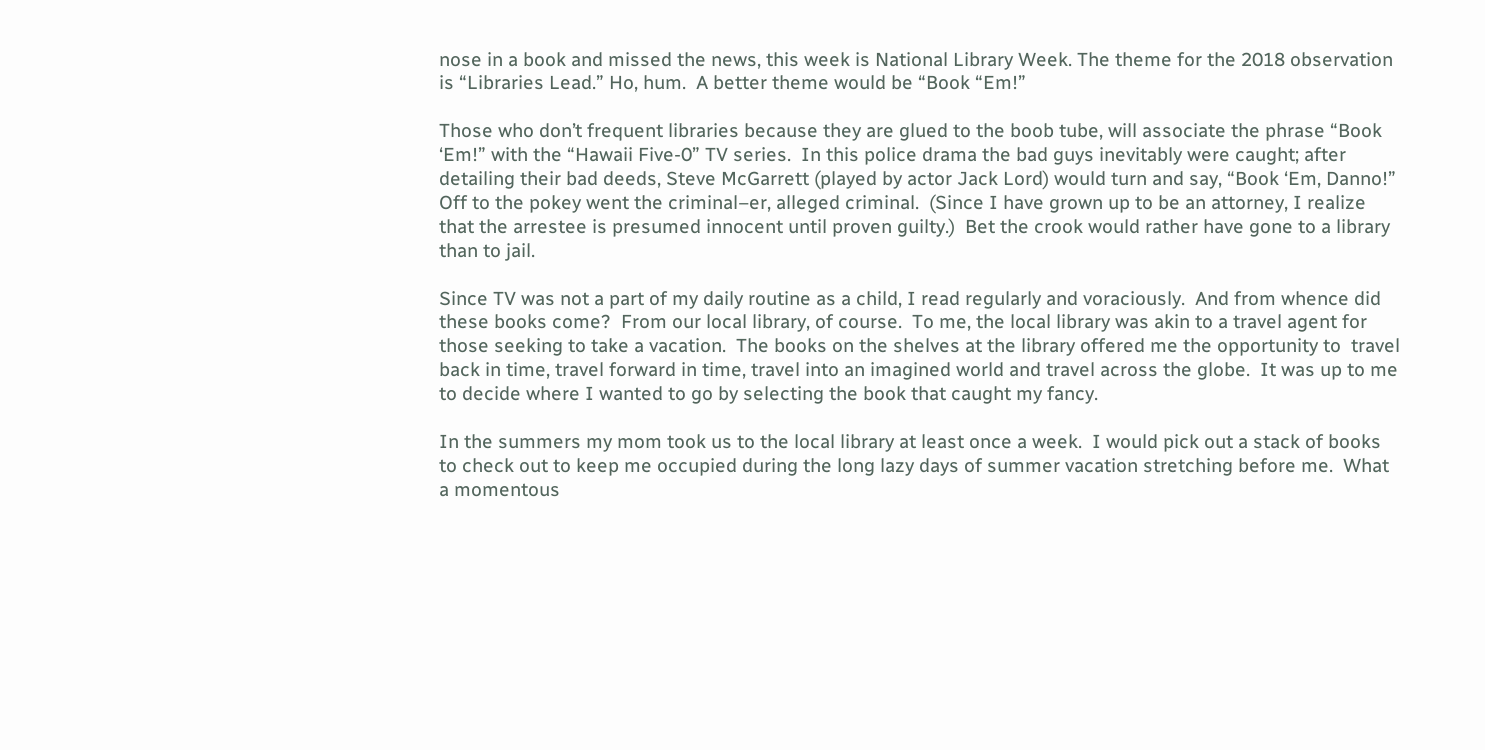nose in a book and missed the news, this week is National Library Week. The theme for the 2018 observation is “Libraries Lead.” Ho, hum.  A better theme would be “Book “Em!”

Those who don’t frequent libraries because they are glued to the boob tube, will associate the phrase “Book ‘Em!” with the “Hawaii Five-0” TV series.  In this police drama the bad guys inevitably were caught; after detailing their bad deeds, Steve McGarrett (played by actor Jack Lord) would turn and say, “Book ‘Em, Danno!”  Off to the pokey went the criminal–er, alleged criminal.  (Since I have grown up to be an attorney, I realize that the arrestee is presumed innocent until proven guilty.)  Bet the crook would rather have gone to a library than to jail.

Since TV was not a part of my daily routine as a child, I read regularly and voraciously.  And from whence did these books come?  From our local library, of course.  To me, the local library was akin to a travel agent for those seeking to take a vacation.  The books on the shelves at the library offered me the opportunity to  travel back in time, travel forward in time, travel into an imagined world and travel across the globe.  It was up to me to decide where I wanted to go by selecting the book that caught my fancy.

In the summers my mom took us to the local library at least once a week.  I would pick out a stack of books to check out to keep me occupied during the long lazy days of summer vacation stretching before me.  What a momentous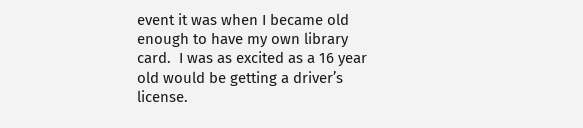event it was when I became old enough to have my own library card.  I was as excited as a 16 year old would be getting a driver’s license.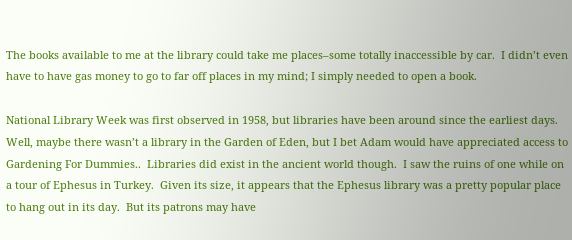The books available to me at the library could take me places–some totally inaccessible by car.  I didn’t even have to have gas money to go to far off places in my mind; I simply needed to open a book.

National Library Week was first observed in 1958, but libraries have been around since the earliest days.  Well, maybe there wasn’t a library in the Garden of Eden, but I bet Adam would have appreciated access to Gardening For Dummies..  Libraries did exist in the ancient world though.  I saw the ruins of one while on a tour of Ephesus in Turkey.  Given its size, it appears that the Ephesus library was a pretty popular place to hang out in its day.  But its patrons may have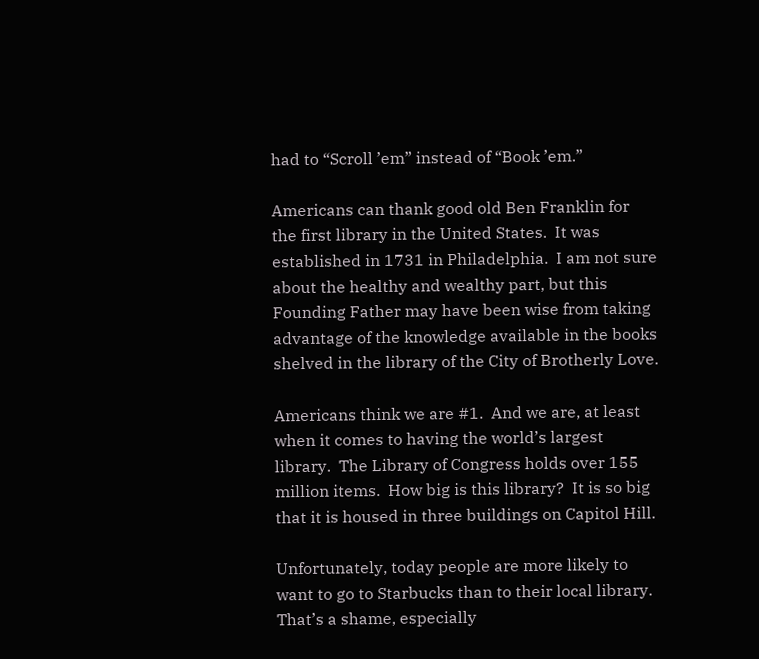had to “Scroll ’em” instead of “Book ’em.”

Americans can thank good old Ben Franklin for the first library in the United States.  It was established in 1731 in Philadelphia.  I am not sure about the healthy and wealthy part, but this Founding Father may have been wise from taking advantage of the knowledge available in the books shelved in the library of the City of Brotherly Love.

Americans think we are #1.  And we are, at least when it comes to having the world’s largest library.  The Library of Congress holds over 155 million items.  How big is this library?  It is so big that it is housed in three buildings on Capitol Hill.

Unfortunately, today people are more likely to want to go to Starbucks than to their local library.  That’s a shame, especially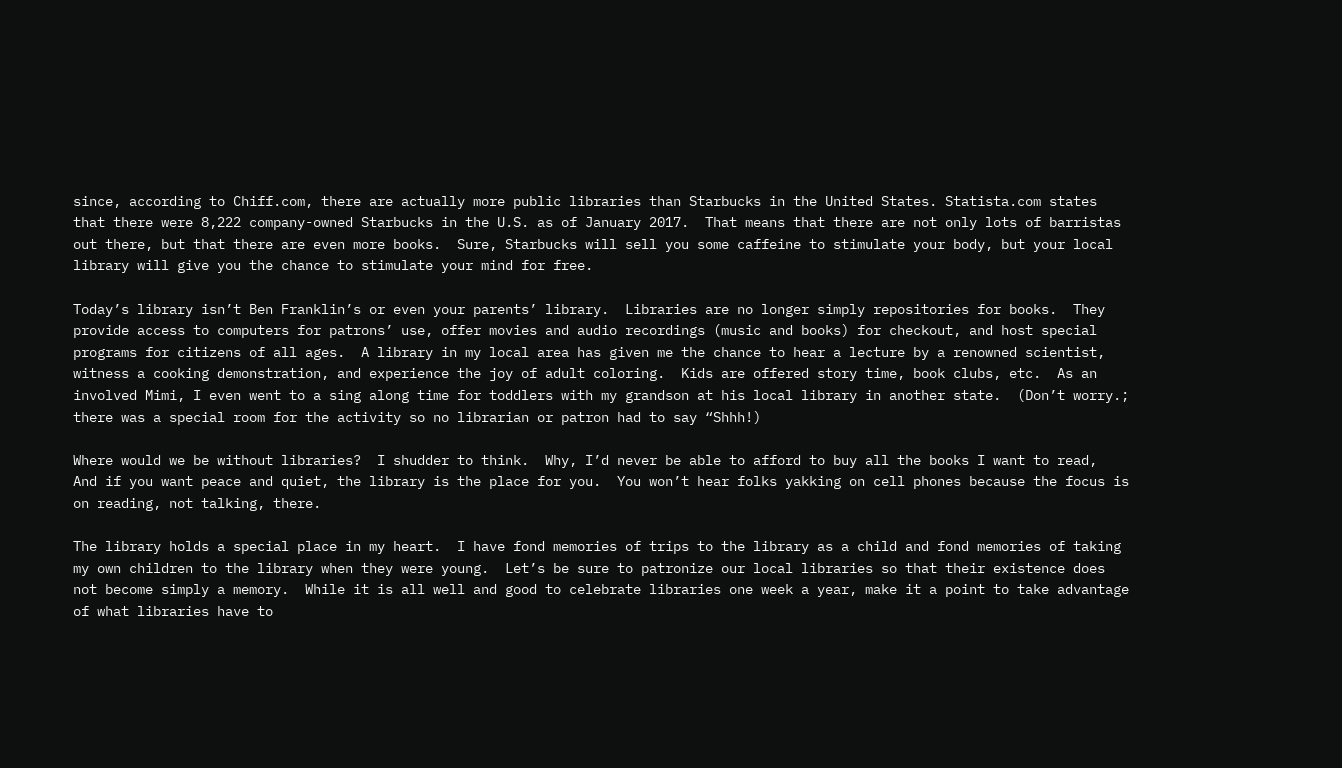since, according to Chiff.com, there are actually more public libraries than Starbucks in the United States. Statista.com states that there were 8,222 company-owned Starbucks in the U.S. as of January 2017.  That means that there are not only lots of barristas out there, but that there are even more books.  Sure, Starbucks will sell you some caffeine to stimulate your body, but your local library will give you the chance to stimulate your mind for free.

Today’s library isn’t Ben Franklin’s or even your parents’ library.  Libraries are no longer simply repositories for books.  They provide access to computers for patrons’ use, offer movies and audio recordings (music and books) for checkout, and host special programs for citizens of all ages.  A library in my local area has given me the chance to hear a lecture by a renowned scientist, witness a cooking demonstration, and experience the joy of adult coloring.  Kids are offered story time, book clubs, etc.  As an involved Mimi, I even went to a sing along time for toddlers with my grandson at his local library in another state.  (Don’t worry.; there was a special room for the activity so no librarian or patron had to say “Shhh!)

Where would we be without libraries?  I shudder to think.  Why, I’d never be able to afford to buy all the books I want to read,  And if you want peace and quiet, the library is the place for you.  You won’t hear folks yakking on cell phones because the focus is on reading, not talking, there.

The library holds a special place in my heart.  I have fond memories of trips to the library as a child and fond memories of taking my own children to the library when they were young.  Let’s be sure to patronize our local libraries so that their existence does not become simply a memory.  While it is all well and good to celebrate libraries one week a year, make it a point to take advantage of what libraries have to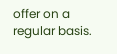offer on a regular basis.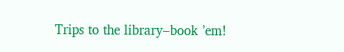Trips to the library–book ’em!